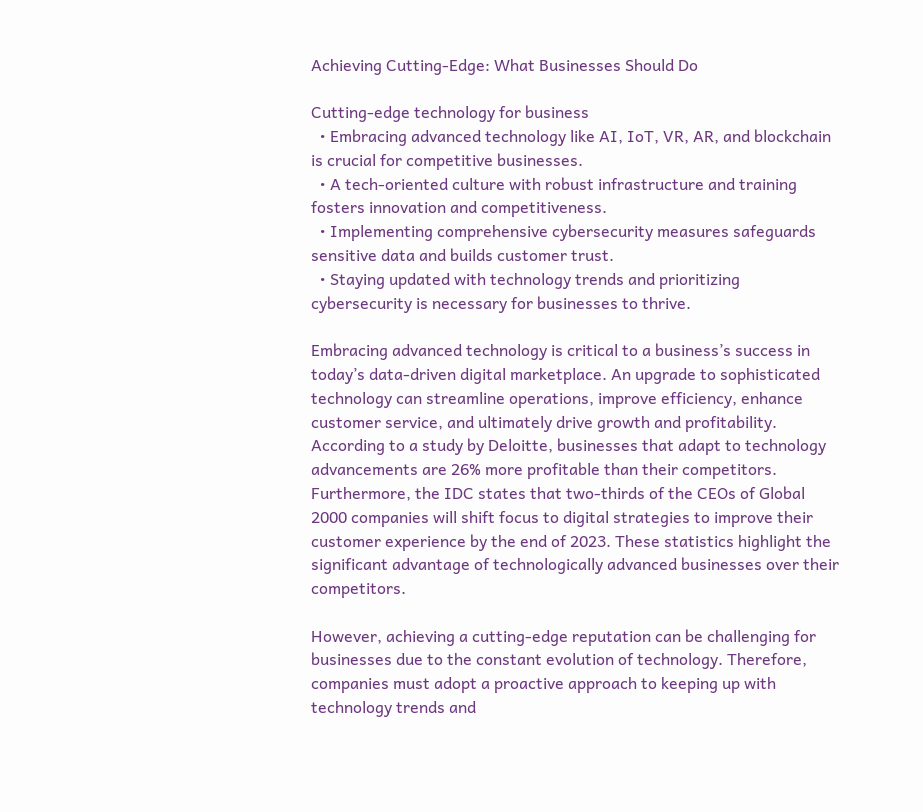Achieving Cutting-Edge: What Businesses Should Do

Cutting-edge technology for business
  • Embracing advanced technology like AI, IoT, VR, AR, and blockchain is crucial for competitive businesses.
  • A tech-oriented culture with robust infrastructure and training fosters innovation and competitiveness.
  • Implementing comprehensive cybersecurity measures safeguards sensitive data and builds customer trust.
  • Staying updated with technology trends and prioritizing cybersecurity is necessary for businesses to thrive.

Embracing advanced technology is critical to a business’s success in today’s data-driven digital marketplace. An upgrade to sophisticated technology can streamline operations, improve efficiency, enhance customer service, and ultimately drive growth and profitability. According to a study by Deloitte, businesses that adapt to technology advancements are 26% more profitable than their competitors. Furthermore, the IDC states that two-thirds of the CEOs of Global 2000 companies will shift focus to digital strategies to improve their customer experience by the end of 2023. These statistics highlight the significant advantage of technologically advanced businesses over their competitors.

However, achieving a cutting-edge reputation can be challenging for businesses due to the constant evolution of technology. Therefore, companies must adopt a proactive approach to keeping up with technology trends and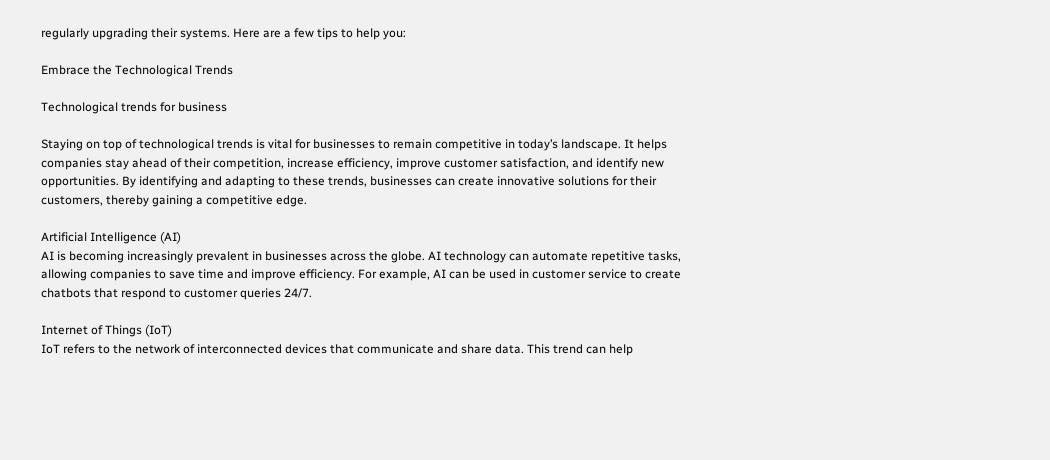regularly upgrading their systems. Here are a few tips to help you:

Embrace the Technological Trends

Technological trends for business

Staying on top of technological trends is vital for businesses to remain competitive in today’s landscape. It helps companies stay ahead of their competition, increase efficiency, improve customer satisfaction, and identify new opportunities. By identifying and adapting to these trends, businesses can create innovative solutions for their customers, thereby gaining a competitive edge.

Artificial Intelligence (AI)
AI is becoming increasingly prevalent in businesses across the globe. AI technology can automate repetitive tasks, allowing companies to save time and improve efficiency. For example, AI can be used in customer service to create chatbots that respond to customer queries 24/7.

Internet of Things (IoT)
IoT refers to the network of interconnected devices that communicate and share data. This trend can help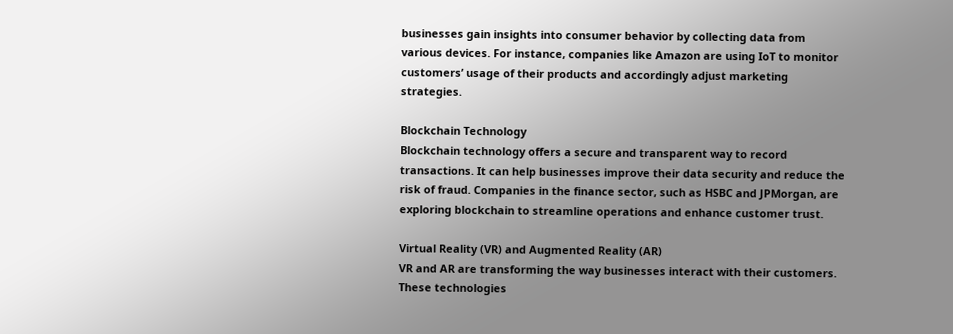businesses gain insights into consumer behavior by collecting data from various devices. For instance, companies like Amazon are using IoT to monitor customers’ usage of their products and accordingly adjust marketing strategies.

Blockchain Technology
Blockchain technology offers a secure and transparent way to record transactions. It can help businesses improve their data security and reduce the risk of fraud. Companies in the finance sector, such as HSBC and JPMorgan, are exploring blockchain to streamline operations and enhance customer trust.

Virtual Reality (VR) and Augmented Reality (AR)
VR and AR are transforming the way businesses interact with their customers. These technologies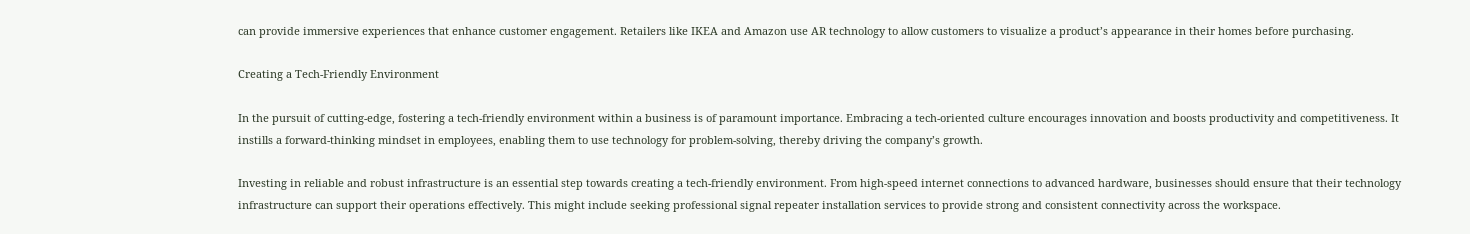can provide immersive experiences that enhance customer engagement. Retailers like IKEA and Amazon use AR technology to allow customers to visualize a product’s appearance in their homes before purchasing.

Creating a Tech-Friendly Environment

In the pursuit of cutting-edge, fostering a tech-friendly environment within a business is of paramount importance. Embracing a tech-oriented culture encourages innovation and boosts productivity and competitiveness. It instills a forward-thinking mindset in employees, enabling them to use technology for problem-solving, thereby driving the company’s growth.

Investing in reliable and robust infrastructure is an essential step towards creating a tech-friendly environment. From high-speed internet connections to advanced hardware, businesses should ensure that their technology infrastructure can support their operations effectively. This might include seeking professional signal repeater installation services to provide strong and consistent connectivity across the workspace.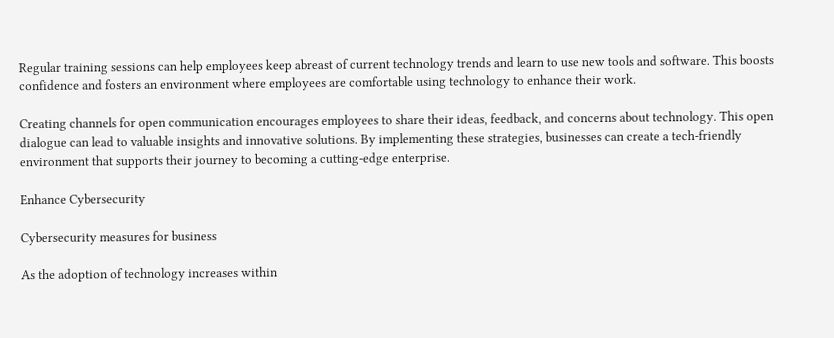Regular training sessions can help employees keep abreast of current technology trends and learn to use new tools and software. This boosts confidence and fosters an environment where employees are comfortable using technology to enhance their work.

Creating channels for open communication encourages employees to share their ideas, feedback, and concerns about technology. This open dialogue can lead to valuable insights and innovative solutions. By implementing these strategies, businesses can create a tech-friendly environment that supports their journey to becoming a cutting-edge enterprise.

Enhance Cybersecurity

Cybersecurity measures for business

As the adoption of technology increases within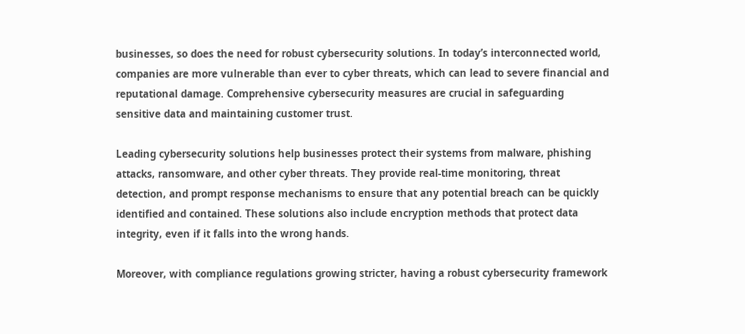businesses, so does the need for robust cybersecurity solutions. In today’s interconnected world, companies are more vulnerable than ever to cyber threats, which can lead to severe financial and reputational damage. Comprehensive cybersecurity measures are crucial in safeguarding sensitive data and maintaining customer trust.

Leading cybersecurity solutions help businesses protect their systems from malware, phishing attacks, ransomware, and other cyber threats. They provide real-time monitoring, threat detection, and prompt response mechanisms to ensure that any potential breach can be quickly identified and contained. These solutions also include encryption methods that protect data integrity, even if it falls into the wrong hands.

Moreover, with compliance regulations growing stricter, having a robust cybersecurity framework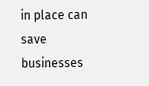in place can save businesses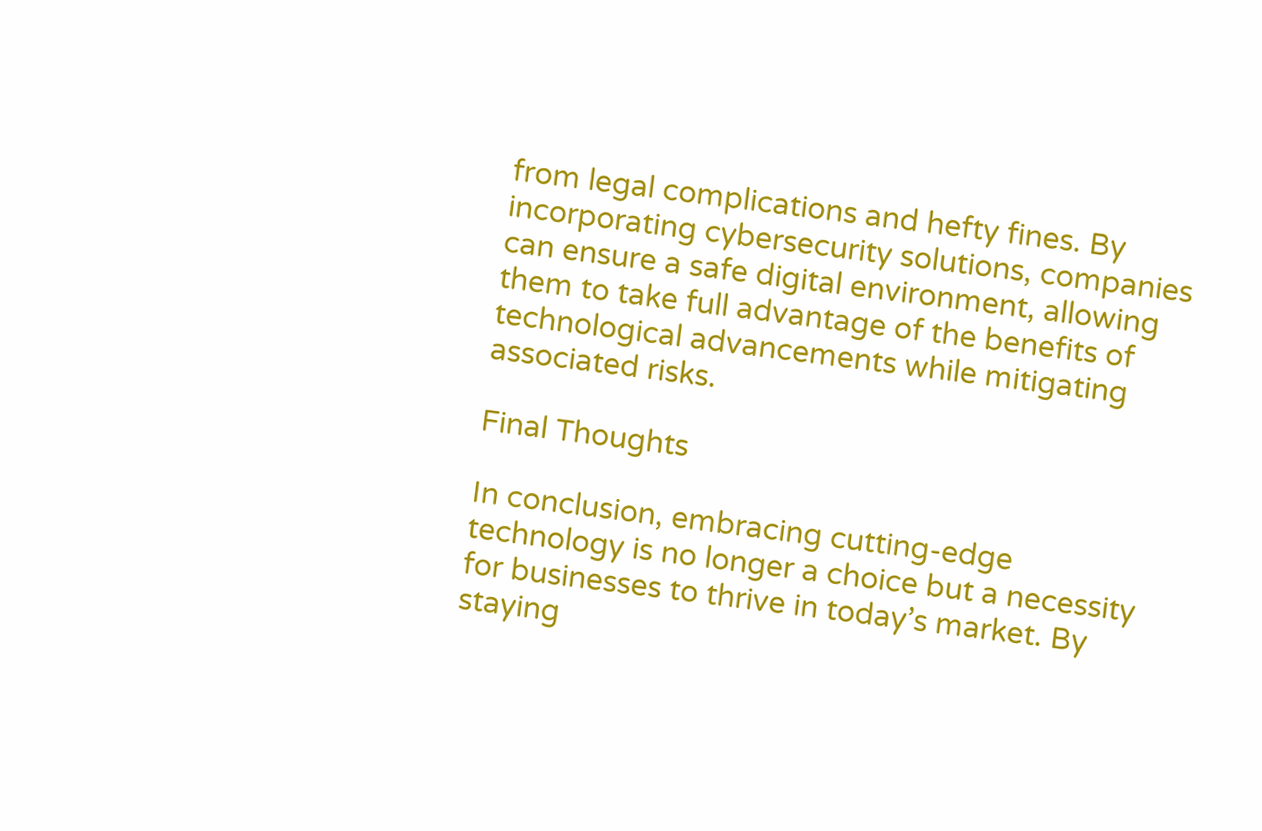from legal complications and hefty fines. By incorporating cybersecurity solutions, companies can ensure a safe digital environment, allowing them to take full advantage of the benefits of technological advancements while mitigating associated risks.

Final Thoughts

In conclusion, embracing cutting-edge technology is no longer a choice but a necessity for businesses to thrive in today’s market. By staying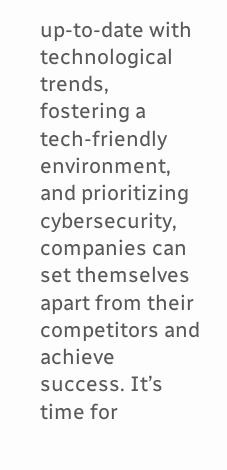up-to-date with technological trends, fostering a tech-friendly environment, and prioritizing cybersecurity, companies can set themselves apart from their competitors and achieve success. It’s time for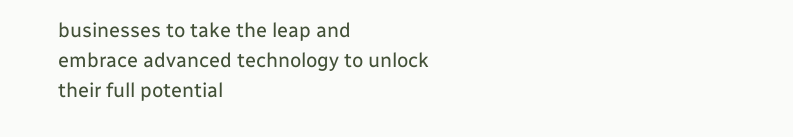businesses to take the leap and embrace advanced technology to unlock their full potential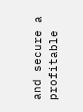and secure a profitable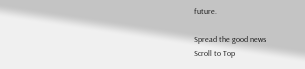future.

Spread the good news
Scroll to Top